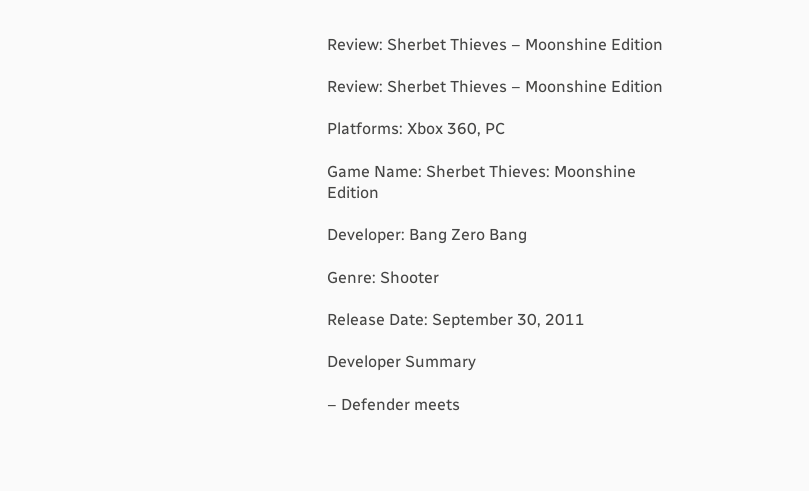Review: Sherbet Thieves – Moonshine Edition

Review: Sherbet Thieves – Moonshine Edition

Platforms: Xbox 360, PC

Game Name: Sherbet Thieves: Moonshine Edition

Developer: Bang Zero Bang

Genre: Shooter

Release Date: September 30, 2011

Developer Summary

– Defender meets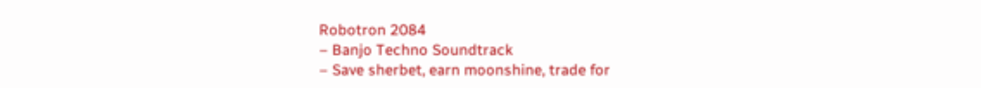Robotron 2084
– Banjo Techno Soundtrack
– Save sherbet, earn moonshine, trade for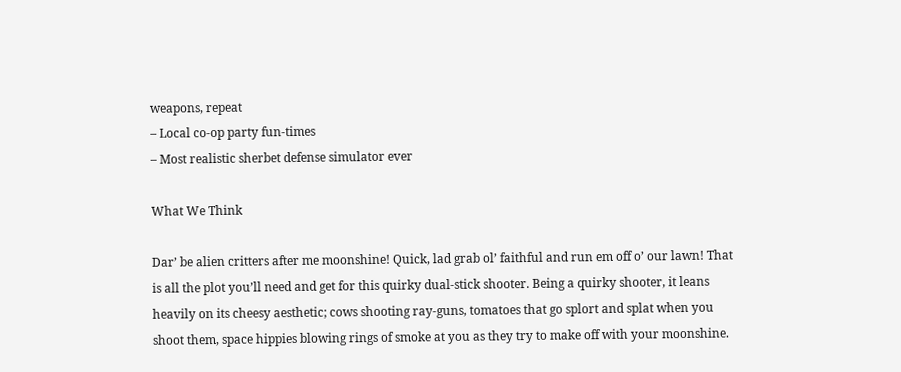weapons, repeat
– Local co-op party fun-times
– Most realistic sherbet defense simulator ever

What We Think

Dar’ be alien critters after me moonshine! Quick, lad grab ol’ faithful and run em off o’ our lawn! That is all the plot you’ll need and get for this quirky dual-stick shooter. Being a quirky shooter, it leans heavily on its cheesy aesthetic; cows shooting ray-guns, tomatoes that go splort and splat when you shoot them, space hippies blowing rings of smoke at you as they try to make off with your moonshine.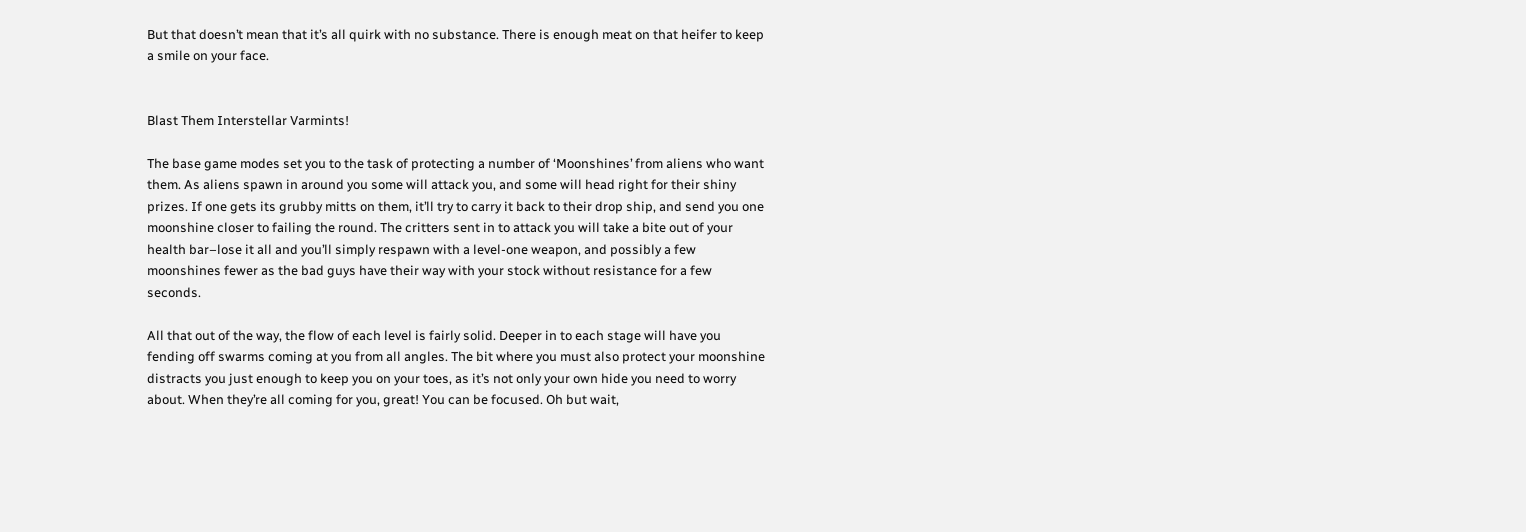But that doesn’t mean that it’s all quirk with no substance. There is enough meat on that heifer to keep a smile on your face.


Blast Them Interstellar Varmints!

The base game modes set you to the task of protecting a number of ‘Moonshines’ from aliens who want them. As aliens spawn in around you some will attack you, and some will head right for their shiny prizes. If one gets its grubby mitts on them, it’ll try to carry it back to their drop ship, and send you one moonshine closer to failing the round. The critters sent in to attack you will take a bite out of your health bar–lose it all and you’ll simply respawn with a level-one weapon, and possibly a few moonshines fewer as the bad guys have their way with your stock without resistance for a few seconds.

All that out of the way, the flow of each level is fairly solid. Deeper in to each stage will have you fending off swarms coming at you from all angles. The bit where you must also protect your moonshine distracts you just enough to keep you on your toes, as it’s not only your own hide you need to worry about. When they’re all coming for you, great! You can be focused. Oh but wait,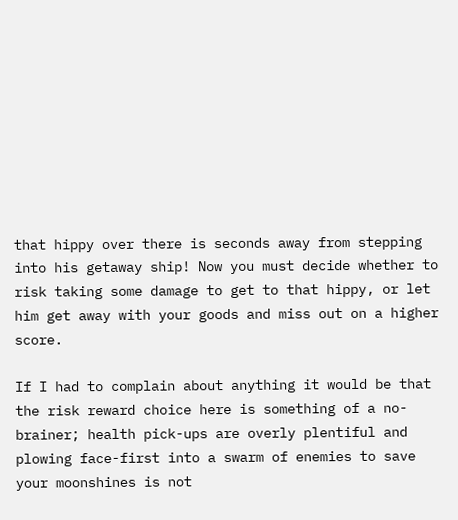that hippy over there is seconds away from stepping into his getaway ship! Now you must decide whether to risk taking some damage to get to that hippy, or let him get away with your goods and miss out on a higher score.

If I had to complain about anything it would be that the risk reward choice here is something of a no-brainer; health pick-ups are overly plentiful and plowing face-first into a swarm of enemies to save your moonshines is not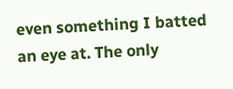even something I batted an eye at. The only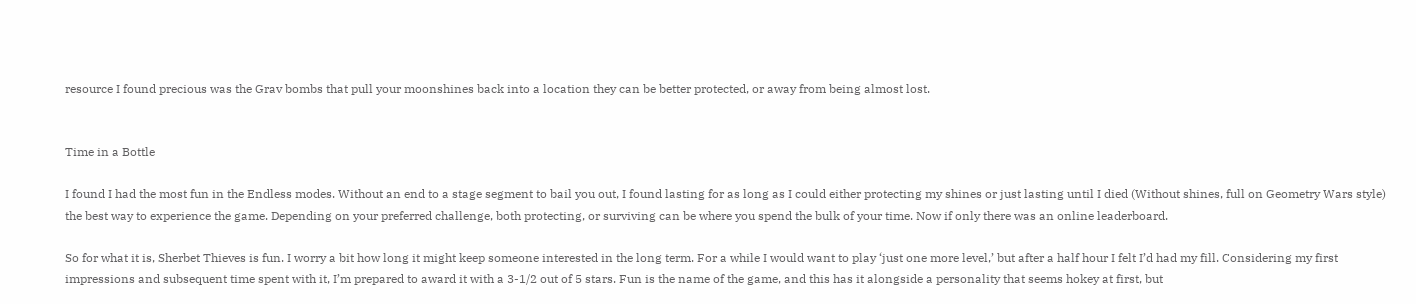resource I found precious was the Grav bombs that pull your moonshines back into a location they can be better protected, or away from being almost lost.


Time in a Bottle

I found I had the most fun in the Endless modes. Without an end to a stage segment to bail you out, I found lasting for as long as I could either protecting my shines or just lasting until I died (Without shines, full on Geometry Wars style) the best way to experience the game. Depending on your preferred challenge, both protecting, or surviving can be where you spend the bulk of your time. Now if only there was an online leaderboard.

So for what it is, Sherbet Thieves is fun. I worry a bit how long it might keep someone interested in the long term. For a while I would want to play ‘just one more level,’ but after a half hour I felt I’d had my fill. Considering my first impressions and subsequent time spent with it, I’m prepared to award it with a 3-1/2 out of 5 stars. Fun is the name of the game, and this has it alongside a personality that seems hokey at first, but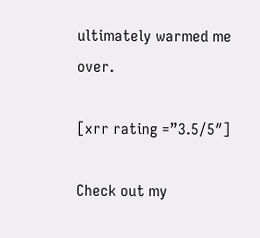ultimately warmed me over.

[xrr rating =”3.5/5″]

Check out my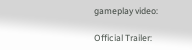gameplay video:

Official Trailer: